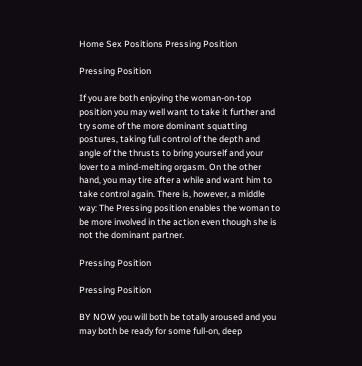Home Sex Positions Pressing Position

Pressing Position

If you are both enjoying the woman-on-top position you may well want to take it further and try some of the more dominant squatting postures, taking full control of the depth and angle of the thrusts to bring yourself and your lover to a mind-melting orgasm. On the other hand, you may tire after a while and want him to take control again. There is, however, a middle way: The Pressing position enables the woman to be more involved in the action even though she is not the dominant partner.

Pressing Position

Pressing Position

BY NOW you will both be totally aroused and you may both be ready for some full-on, deep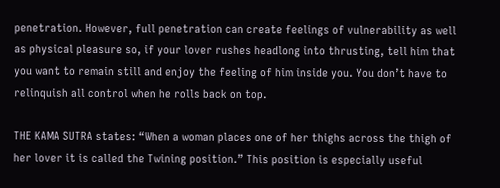penetration. However, full penetration can create feelings of vulnerability as well as physical pleasure so, if your lover rushes headlong into thrusting, tell him that you want to remain still and enjoy the feeling of him inside you. You don’t have to relinquish all control when he rolls back on top.

THE KAMA SUTRA states: “When a woman places one of her thighs across the thigh of her lover it is called the Twining position.” This position is especially useful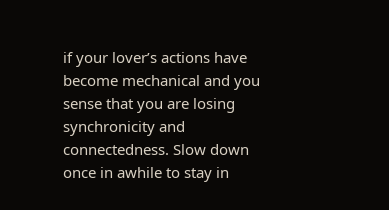if your lover’s actions have become mechanical and you sense that you are losing synchronicity and connectedness. Slow down once in awhile to stay in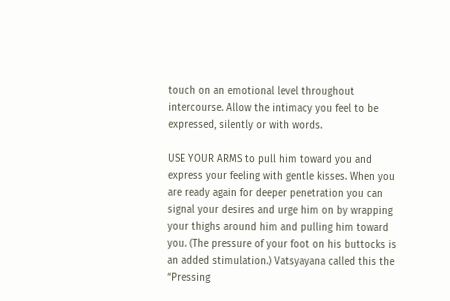touch on an emotional level throughout intercourse. Allow the intimacy you feel to be expressed, silently or with words.

USE YOUR ARMS to pull him toward you and express your feeling with gentle kisses. When you are ready again for deeper penetration you can signal your desires and urge him on by wrapping your thighs around him and pulling him toward you. (The pressure of your foot on his buttocks is an added stimulation.) Vatsyayana called this the “Pressing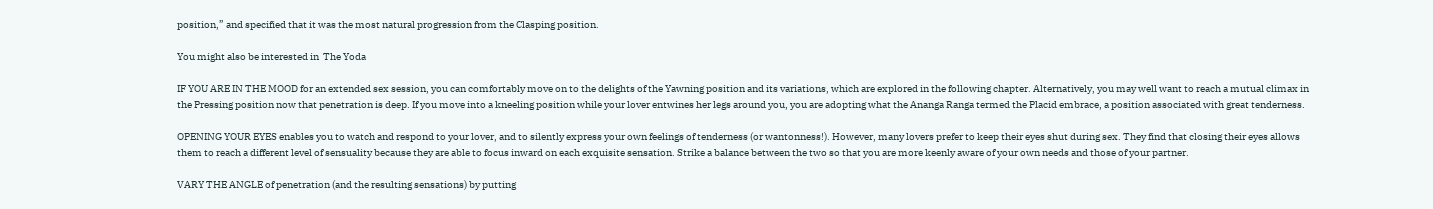position,” and specified that it was the most natural progression from the Clasping position.

You might also be interested in  The Yoda

IF YOU ARE IN THE MOOD for an extended sex session, you can comfortably move on to the delights of the Yawning position and its variations, which are explored in the following chapter. Alternatively, you may well want to reach a mutual climax in the Pressing position now that penetration is deep. If you move into a kneeling position while your lover entwines her legs around you, you are adopting what the Ananga Ranga termed the Placid embrace, a position associated with great tenderness.

OPENING YOUR EYES enables you to watch and respond to your lover, and to silently express your own feelings of tenderness (or wantonness!). However, many lovers prefer to keep their eyes shut during sex. They find that closing their eyes allows them to reach a different level of sensuality because they are able to focus inward on each exquisite sensation. Strike a balance between the two so that you are more keenly aware of your own needs and those of your partner.

VARY THE ANGLE of penetration (and the resulting sensations) by putting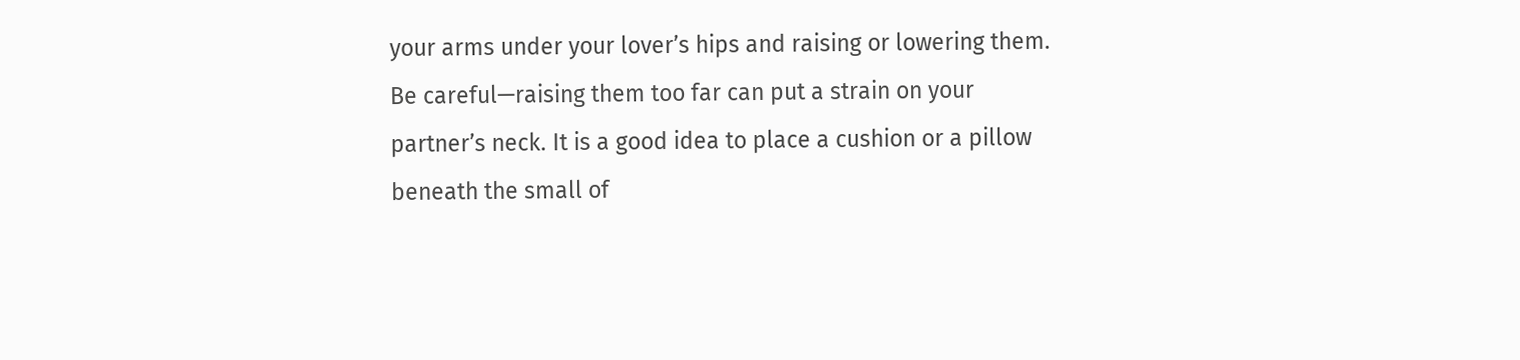your arms under your lover’s hips and raising or lowering them. Be careful—raising them too far can put a strain on your partner’s neck. It is a good idea to place a cushion or a pillow beneath the small of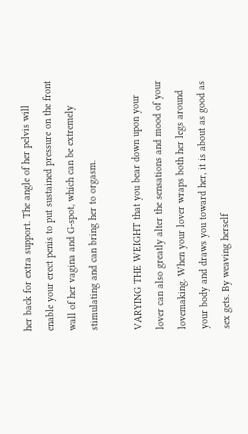her back for extra support. The angle of her pelvis will enable your erect penis to put sustained pressure on the front wall of her vagina and G-spot, which can be extremely stimulating and can bring her to orgasm.

VARYING THE WEIGHT that you bear down upon your lover can also greatly alter the sensations and mood of your lovemaking. When your lover wraps both her legs around your body and draws you toward her, it is about as good as sex gets. By weaving herself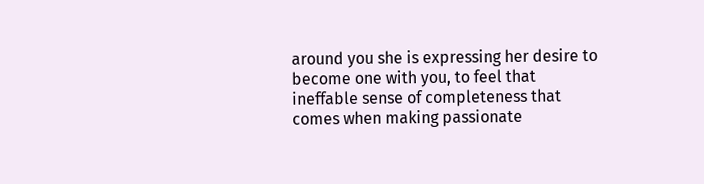around you she is expressing her desire to become one with you, to feel that ineffable sense of completeness that comes when making passionate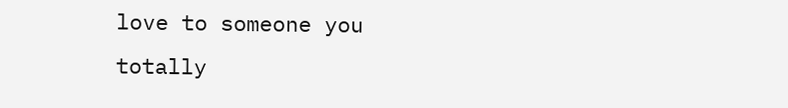love to someone you totally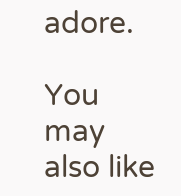adore.

You may also like